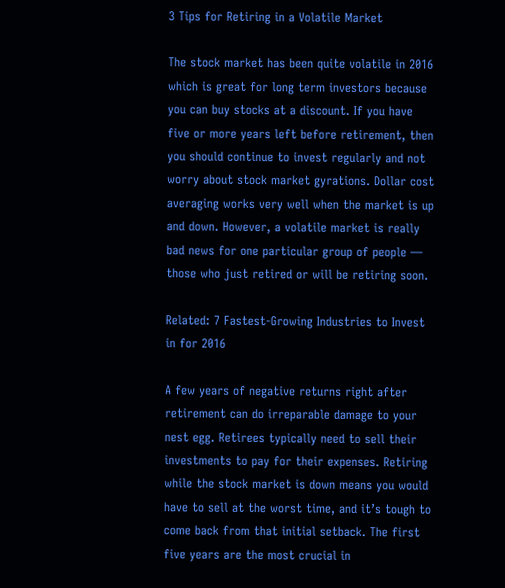3 Tips for Retiring in a Volatile Market

The stock market has been quite volatile in 2016 which is great for long term investors because you can buy stocks at a discount. If you have five or more years left before retirement, then you should continue to invest regularly and not worry about stock market gyrations. Dollar cost averaging works very well when the market is up and down. However, a volatile market is really bad news for one particular group of people — those who just retired or will be retiring soon.

Related: 7 Fastest-Growing Industries to Invest in for 2016

A few years of negative returns right after retirement can do irreparable damage to your nest egg. Retirees typically need to sell their investments to pay for their expenses. Retiring while the stock market is down means you would have to sell at the worst time, and it’s tough to come back from that initial setback. The first five years are the most crucial in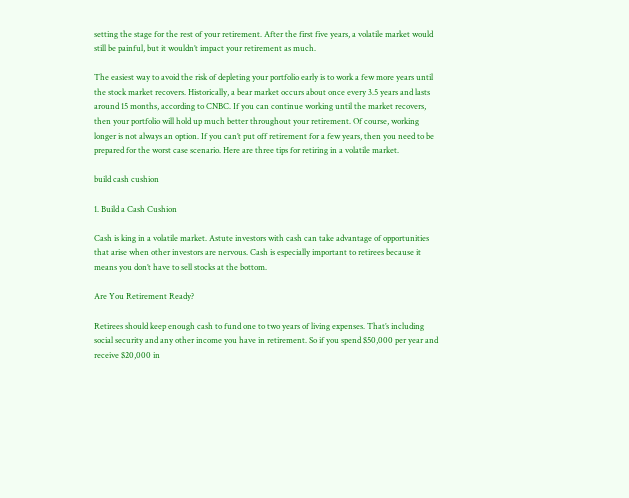setting the stage for the rest of your retirement. After the first five years, a volatile market would still be painful, but it wouldn’t impact your retirement as much.

The easiest way to avoid the risk of depleting your portfolio early is to work a few more years until the stock market recovers. Historically, a bear market occurs about once every 3.5 years and lasts around 15 months, according to CNBC. If you can continue working until the market recovers, then your portfolio will hold up much better throughout your retirement. Of course, working longer is not always an option. If you can’t put off retirement for a few years, then you need to be prepared for the worst case scenario. Here are three tips for retiring in a volatile market.

build cash cushion

1. Build a Cash Cushion

Cash is king in a volatile market. Astute investors with cash can take advantage of opportunities that arise when other investors are nervous. Cash is especially important to retirees because it means you don’t have to sell stocks at the bottom.

Are You Retirement Ready?

Retirees should keep enough cash to fund one to two years of living expenses. That’s including social security and any other income you have in retirement. So if you spend $50,000 per year and receive $20,000 in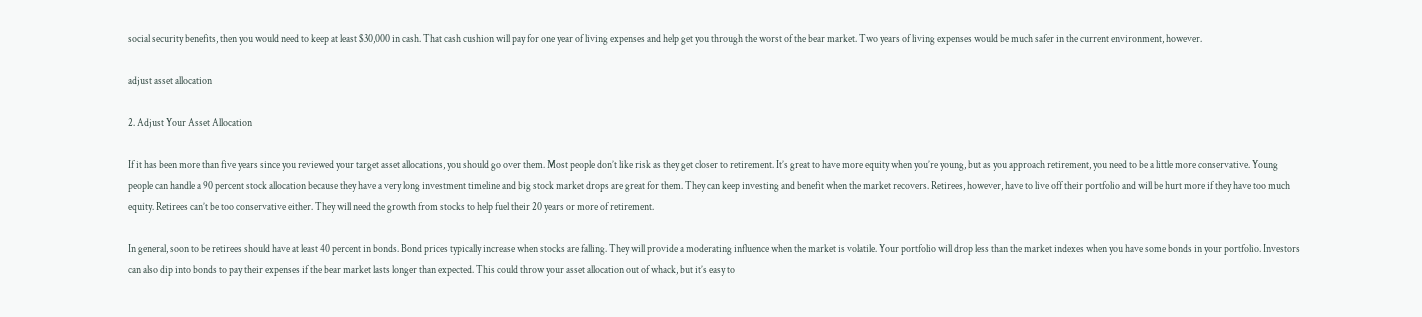social security benefits, then you would need to keep at least $30,000 in cash. That cash cushion will pay for one year of living expenses and help get you through the worst of the bear market. Two years of living expenses would be much safer in the current environment, however.

adjust asset allocation

2. Adjust Your Asset Allocation

If it has been more than five years since you reviewed your target asset allocations, you should go over them. Most people don’t like risk as they get closer to retirement. It’s great to have more equity when you’re young, but as you approach retirement, you need to be a little more conservative. Young people can handle a 90 percent stock allocation because they have a very long investment timeline and big stock market drops are great for them. They can keep investing and benefit when the market recovers. Retirees, however, have to live off their portfolio and will be hurt more if they have too much equity. Retirees can’t be too conservative either. They will need the growth from stocks to help fuel their 20 years or more of retirement.

In general, soon to be retirees should have at least 40 percent in bonds. Bond prices typically increase when stocks are falling. They will provide a moderating influence when the market is volatile. Your portfolio will drop less than the market indexes when you have some bonds in your portfolio. Investors can also dip into bonds to pay their expenses if the bear market lasts longer than expected. This could throw your asset allocation out of whack, but it’s easy to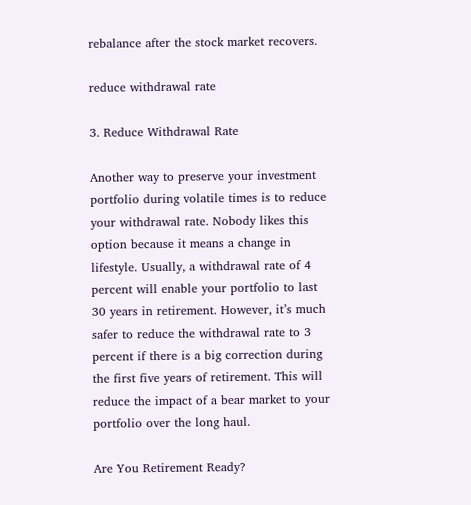rebalance after the stock market recovers.

reduce withdrawal rate

3. Reduce Withdrawal Rate

Another way to preserve your investment portfolio during volatile times is to reduce your withdrawal rate. Nobody likes this option because it means a change in lifestyle. Usually, a withdrawal rate of 4 percent will enable your portfolio to last 30 years in retirement. However, it’s much safer to reduce the withdrawal rate to 3 percent if there is a big correction during the first five years of retirement. This will reduce the impact of a bear market to your portfolio over the long haul.

Are You Retirement Ready?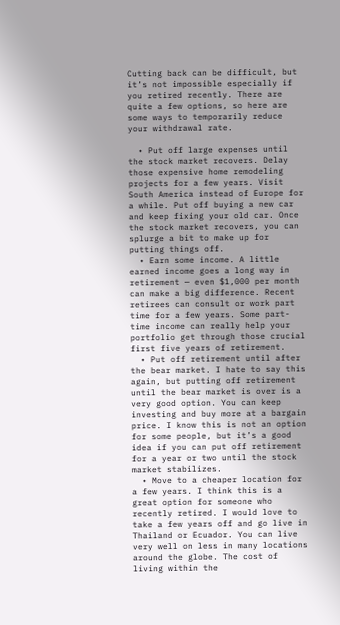Cutting back can be difficult, but it’s not impossible especially if you retired recently. There are quite a few options, so here are some ways to temporarily reduce your withdrawal rate.

  • Put off large expenses until the stock market recovers. Delay those expensive home remodeling projects for a few years. Visit South America instead of Europe for a while. Put off buying a new car and keep fixing your old car. Once the stock market recovers, you can splurge a bit to make up for putting things off.
  • Earn some income. A little earned income goes a long way in retirement — even $1,000 per month can make a big difference. Recent retirees can consult or work part time for a few years. Some part-time income can really help your portfolio get through those crucial first five years of retirement.
  • Put off retirement until after the bear market. I hate to say this again, but putting off retirement until the bear market is over is a very good option. You can keep investing and buy more at a bargain price. I know this is not an option for some people, but it’s a good idea if you can put off retirement for a year or two until the stock market stabilizes.
  • Move to a cheaper location for a few years. I think this is a great option for someone who recently retired. I would love to take a few years off and go live in Thailand or Ecuador. You can live very well on less in many locations around the globe. The cost of living within the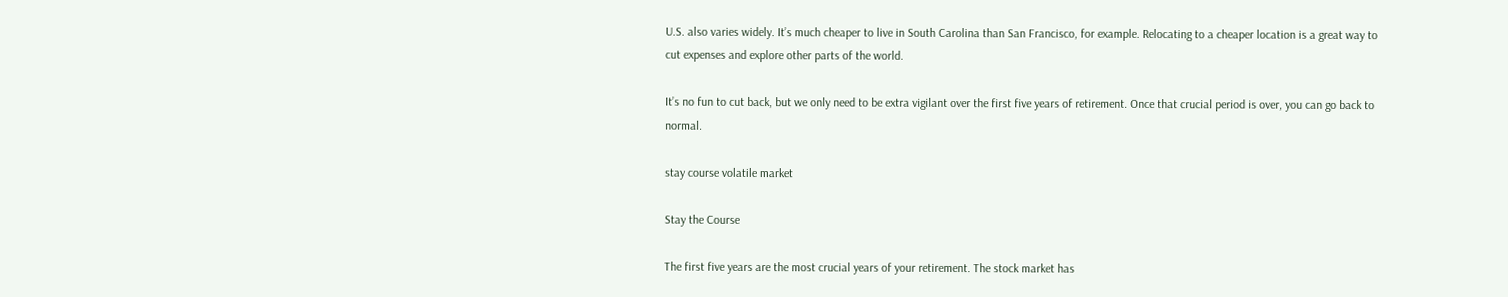U.S. also varies widely. It’s much cheaper to live in South Carolina than San Francisco, for example. Relocating to a cheaper location is a great way to cut expenses and explore other parts of the world.

It’s no fun to cut back, but we only need to be extra vigilant over the first five years of retirement. Once that crucial period is over, you can go back to normal.

stay course volatile market

Stay the Course

The first five years are the most crucial years of your retirement. The stock market has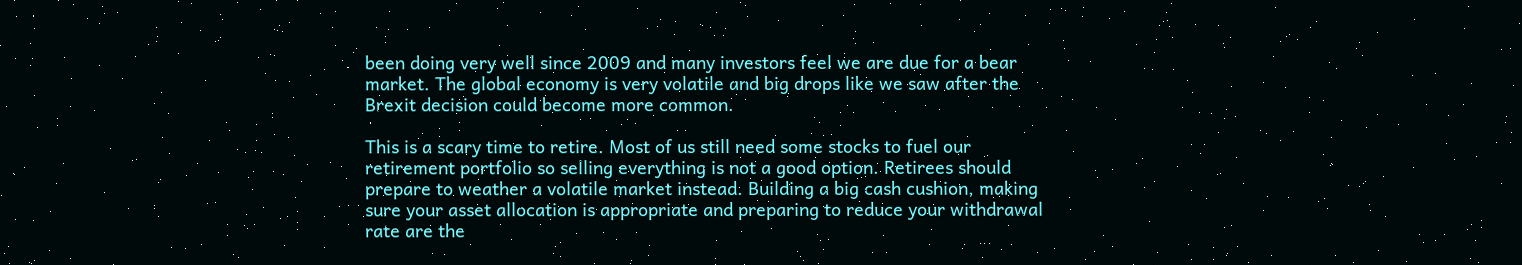been doing very well since 2009 and many investors feel we are due for a bear market. The global economy is very volatile and big drops like we saw after the Brexit decision could become more common.

This is a scary time to retire. Most of us still need some stocks to fuel our retirement portfolio so selling everything is not a good option. Retirees should prepare to weather a volatile market instead. Building a big cash cushion, making sure your asset allocation is appropriate and preparing to reduce your withdrawal rate are the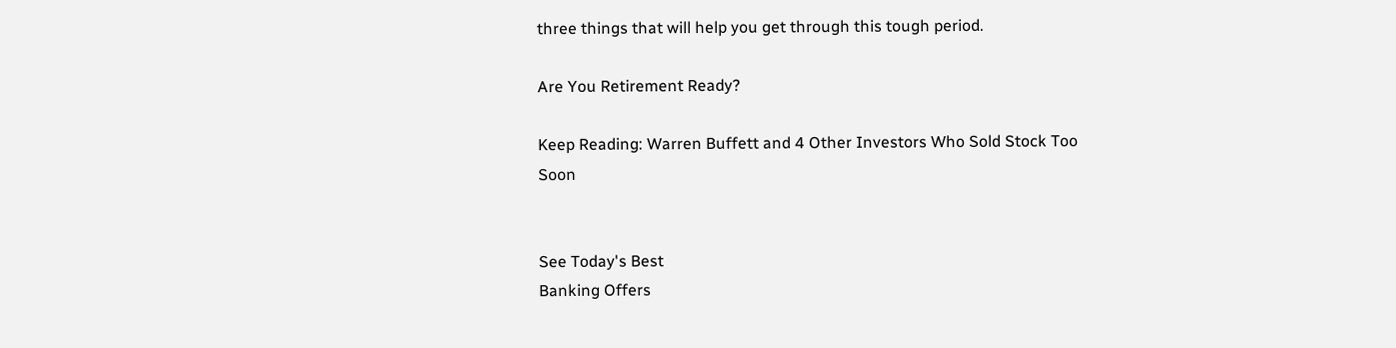three things that will help you get through this tough period.

Are You Retirement Ready?

Keep Reading: Warren Buffett and 4 Other Investors Who Sold Stock Too Soon


See Today's Best
Banking Offers